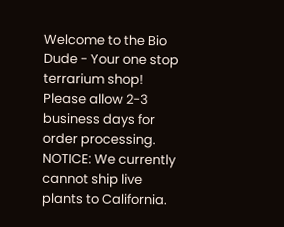Welcome to the Bio Dude - Your one stop terrarium shop! Please allow 2-3 business days for order processing. NOTICE: We currently cannot ship live plants to California.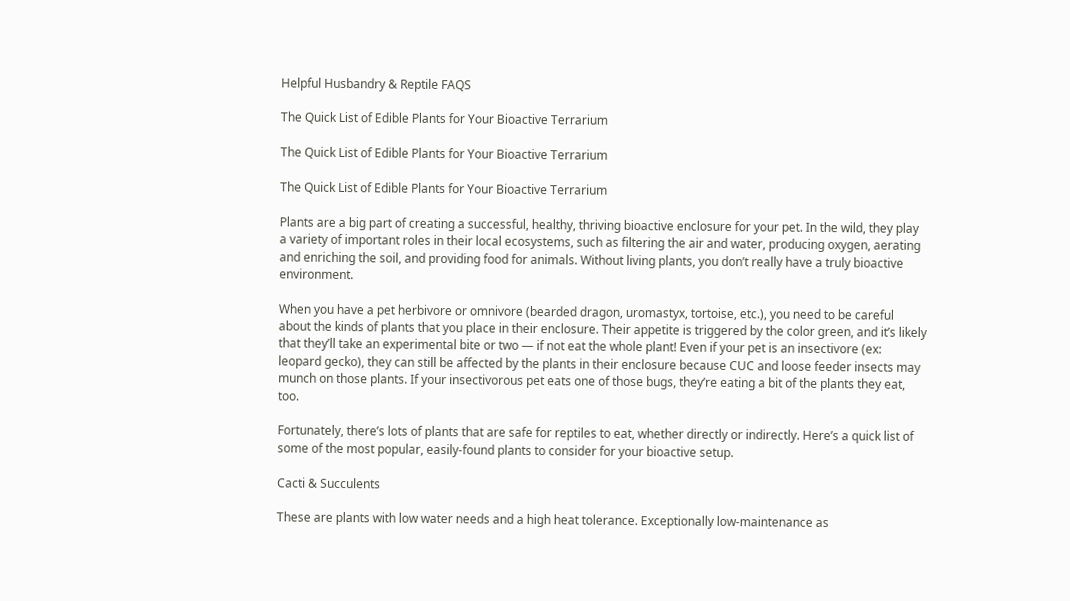Helpful Husbandry & Reptile FAQS

The Quick List of Edible Plants for Your Bioactive Terrarium

The Quick List of Edible Plants for Your Bioactive Terrarium

The Quick List of Edible Plants for Your Bioactive Terrarium

Plants are a big part of creating a successful, healthy, thriving bioactive enclosure for your pet. In the wild, they play a variety of important roles in their local ecosystems, such as filtering the air and water, producing oxygen, aerating and enriching the soil, and providing food for animals. Without living plants, you don’t really have a truly bioactive environment.

When you have a pet herbivore or omnivore (bearded dragon, uromastyx, tortoise, etc.), you need to be careful about the kinds of plants that you place in their enclosure. Their appetite is triggered by the color green, and it’s likely that they’ll take an experimental bite or two — if not eat the whole plant! Even if your pet is an insectivore (ex: leopard gecko), they can still be affected by the plants in their enclosure because CUC and loose feeder insects may munch on those plants. If your insectivorous pet eats one of those bugs, they’re eating a bit of the plants they eat, too.

Fortunately, there’s lots of plants that are safe for reptiles to eat, whether directly or indirectly. Here’s a quick list of some of the most popular, easily-found plants to consider for your bioactive setup.

Cacti & Succulents

These are plants with low water needs and a high heat tolerance. Exceptionally low-maintenance as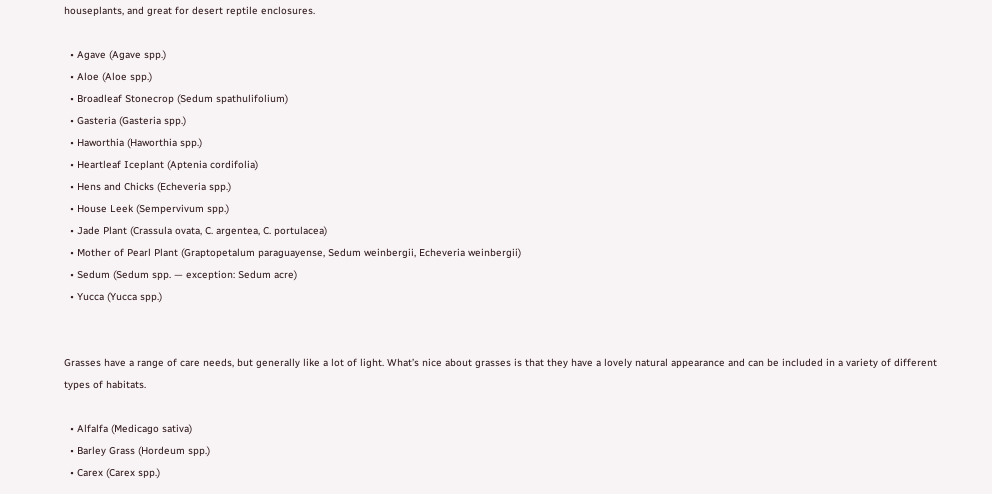houseplants, and great for desert reptile enclosures.

  • Agave (Agave spp.)
  • Aloe (Aloe spp.)
  • Broadleaf Stonecrop (Sedum spathulifolium)
  • Gasteria (Gasteria spp.)
  • Haworthia (Haworthia spp.)
  • Heartleaf Iceplant (Aptenia cordifolia)
  • Hens and Chicks (Echeveria spp.)
  • House Leek (Sempervivum spp.)
  • Jade Plant (Crassula ovata, C. argentea, C. portulacea)
  • Mother of Pearl Plant (Graptopetalum paraguayense, Sedum weinbergii, Echeveria weinbergii)
  • Sedum (Sedum spp. — exception: Sedum acre)
  • Yucca (Yucca spp.)


Grasses have a range of care needs, but generally like a lot of light. What’s nice about grasses is that they have a lovely natural appearance and can be included in a variety of different types of habitats.

  • Alfalfa (Medicago sativa)
  • Barley Grass (Hordeum spp.)
  • Carex (Carex spp.)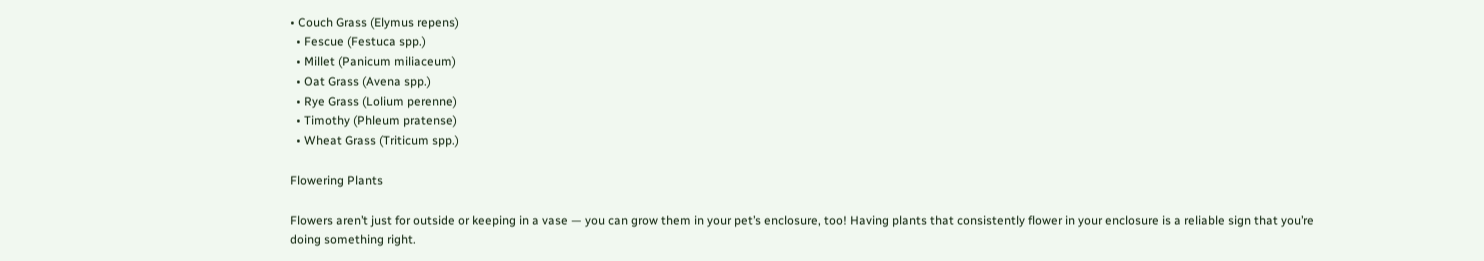• Couch Grass (Elymus repens)
  • Fescue (Festuca spp.)
  • Millet (Panicum miliaceum)
  • Oat Grass (Avena spp.)
  • Rye Grass (Lolium perenne)
  • Timothy (Phleum pratense)
  • Wheat Grass (Triticum spp.)

Flowering Plants

Flowers aren’t just for outside or keeping in a vase — you can grow them in your pet’s enclosure, too! Having plants that consistently flower in your enclosure is a reliable sign that you’re doing something right.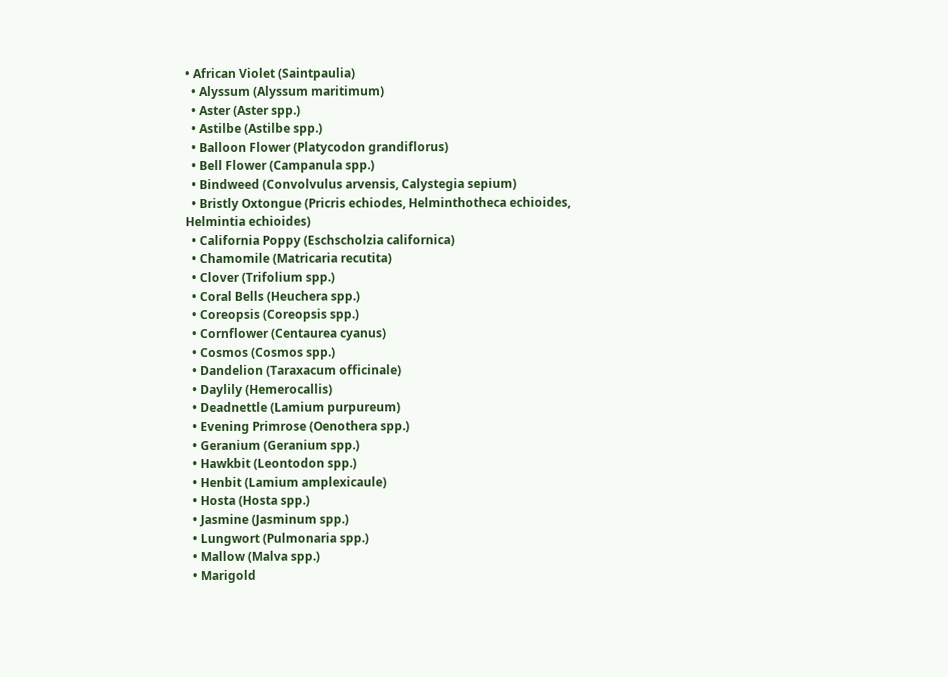• African Violet (Saintpaulia)
  • Alyssum (Alyssum maritimum)
  • Aster (Aster spp.)
  • Astilbe (Astilbe spp.)
  • Balloon Flower (Platycodon grandiflorus)
  • Bell Flower (Campanula spp.)
  • Bindweed (Convolvulus arvensis, Calystegia sepium)
  • Bristly Oxtongue (Pricris echiodes, Helminthotheca echioides, Helmintia echioides)
  • California Poppy (Eschscholzia californica)
  • Chamomile (Matricaria recutita)
  • Clover (Trifolium spp.)
  • Coral Bells (Heuchera spp.)
  • Coreopsis (Coreopsis spp.)
  • Cornflower (Centaurea cyanus)
  • Cosmos (Cosmos spp.)
  • Dandelion (Taraxacum officinale)
  • Daylily (Hemerocallis)
  • Deadnettle (Lamium purpureum)
  • Evening Primrose (Oenothera spp.)
  • Geranium (Geranium spp.)
  • Hawkbit (Leontodon spp.)
  • Henbit (Lamium amplexicaule)
  • Hosta (Hosta spp.)
  • Jasmine (Jasminum spp.)
  • Lungwort (Pulmonaria spp.)
  • Mallow (Malva spp.)
  • Marigold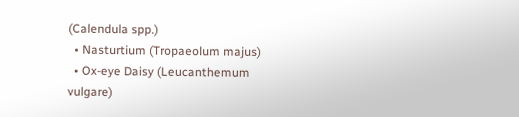(Calendula spp.)
  • Nasturtium (Tropaeolum majus)
  • Ox-eye Daisy (Leucanthemum vulgare)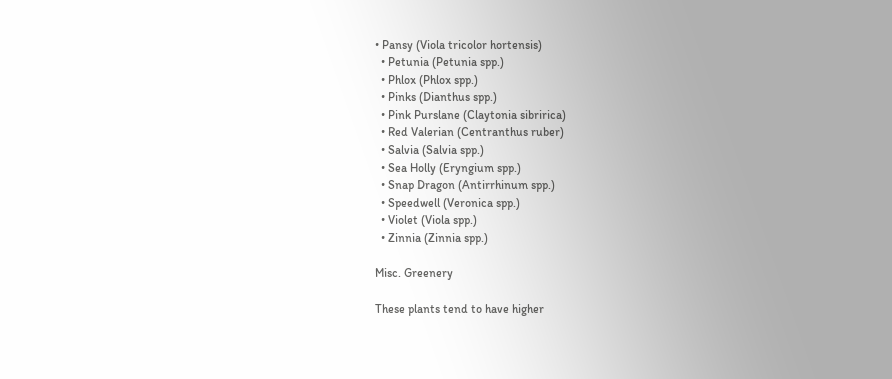• Pansy (Viola tricolor hortensis)
  • Petunia (Petunia spp.)
  • Phlox (Phlox spp.)
  • Pinks (Dianthus spp.)
  • Pink Purslane (Claytonia sibririca)
  • Red Valerian (Centranthus ruber)
  • Salvia (Salvia spp.)
  • Sea Holly (Eryngium spp.)
  • Snap Dragon (Antirrhinum spp.)
  • Speedwell (Veronica spp.)
  • Violet (Viola spp.)
  • Zinnia (Zinnia spp.)

Misc. Greenery

These plants tend to have higher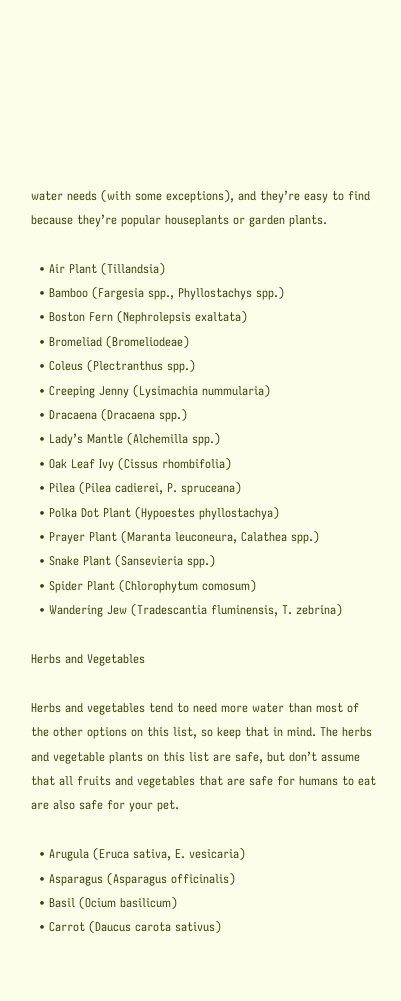water needs (with some exceptions), and they’re easy to find because they’re popular houseplants or garden plants.

  • Air Plant (Tillandsia)
  • Bamboo (Fargesia spp., Phyllostachys spp.)
  • Boston Fern (Nephrolepsis exaltata)
  • Bromeliad (Bromeliodeae)
  • Coleus (Plectranthus spp.)
  • Creeping Jenny (Lysimachia nummularia)
  • Dracaena (Dracaena spp.)
  • Lady’s Mantle (Alchemilla spp.)
  • Oak Leaf Ivy (Cissus rhombifolia)
  • Pilea (Pilea cadierei, P. spruceana)
  • Polka Dot Plant (Hypoestes phyllostachya)
  • Prayer Plant (Maranta leuconeura, Calathea spp.)
  • Snake Plant (Sansevieria spp.)
  • Spider Plant (Chlorophytum comosum)
  • Wandering Jew (Tradescantia fluminensis, T. zebrina)

Herbs and Vegetables

Herbs and vegetables tend to need more water than most of the other options on this list, so keep that in mind. The herbs and vegetable plants on this list are safe, but don’t assume that all fruits and vegetables that are safe for humans to eat are also safe for your pet.

  • Arugula (Eruca sativa, E. vesicaria)
  • Asparagus (Asparagus officinalis)
  • Basil (Ocium basilicum)
  • Carrot (Daucus carota sativus)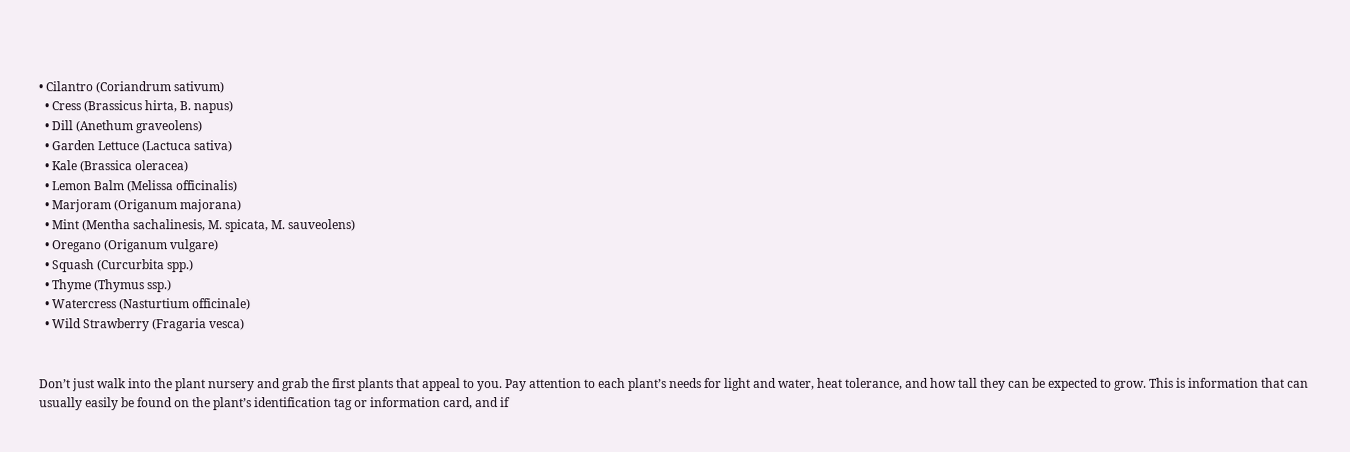• Cilantro (Coriandrum sativum)
  • Cress (Brassicus hirta, B. napus)
  • Dill (Anethum graveolens)
  • Garden Lettuce (Lactuca sativa)
  • Kale (Brassica oleracea)
  • Lemon Balm (Melissa officinalis)
  • Marjoram (Origanum majorana)
  • Mint (Mentha sachalinesis, M. spicata, M. sauveolens)
  • Oregano (Origanum vulgare)
  • Squash (Curcurbita spp.)
  • Thyme (Thymus ssp.)
  • Watercress (Nasturtium officinale)
  • Wild Strawberry (Fragaria vesca)


Don’t just walk into the plant nursery and grab the first plants that appeal to you. Pay attention to each plant’s needs for light and water, heat tolerance, and how tall they can be expected to grow. This is information that can usually easily be found on the plant’s identification tag or information card, and if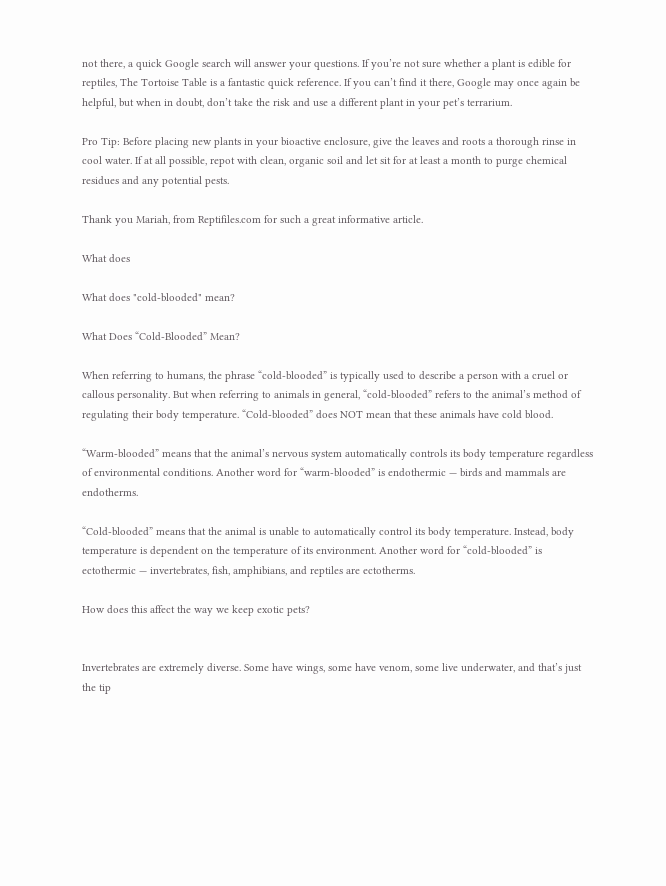not there, a quick Google search will answer your questions. If you’re not sure whether a plant is edible for reptiles, The Tortoise Table is a fantastic quick reference. If you can’t find it there, Google may once again be helpful, but when in doubt, don’t take the risk and use a different plant in your pet’s terrarium.

Pro Tip: Before placing new plants in your bioactive enclosure, give the leaves and roots a thorough rinse in cool water. If at all possible, repot with clean, organic soil and let sit for at least a month to purge chemical residues and any potential pests.

Thank you Mariah, from Reptifiles.com for such a great informative article.

What does

What does "cold-blooded" mean?

What Does “Cold-Blooded” Mean?

When referring to humans, the phrase “cold-blooded” is typically used to describe a person with a cruel or callous personality. But when referring to animals in general, “cold-blooded” refers to the animal’s method of regulating their body temperature. “Cold-blooded” does NOT mean that these animals have cold blood.

“Warm-blooded” means that the animal’s nervous system automatically controls its body temperature regardless of environmental conditions. Another word for “warm-blooded” is endothermic — birds and mammals are endotherms.

“Cold-blooded” means that the animal is unable to automatically control its body temperature. Instead, body temperature is dependent on the temperature of its environment. Another word for “cold-blooded” is ectothermic — invertebrates, fish, amphibians, and reptiles are ectotherms.

How does this affect the way we keep exotic pets?


Invertebrates are extremely diverse. Some have wings, some have venom, some live underwater, and that’s just the tip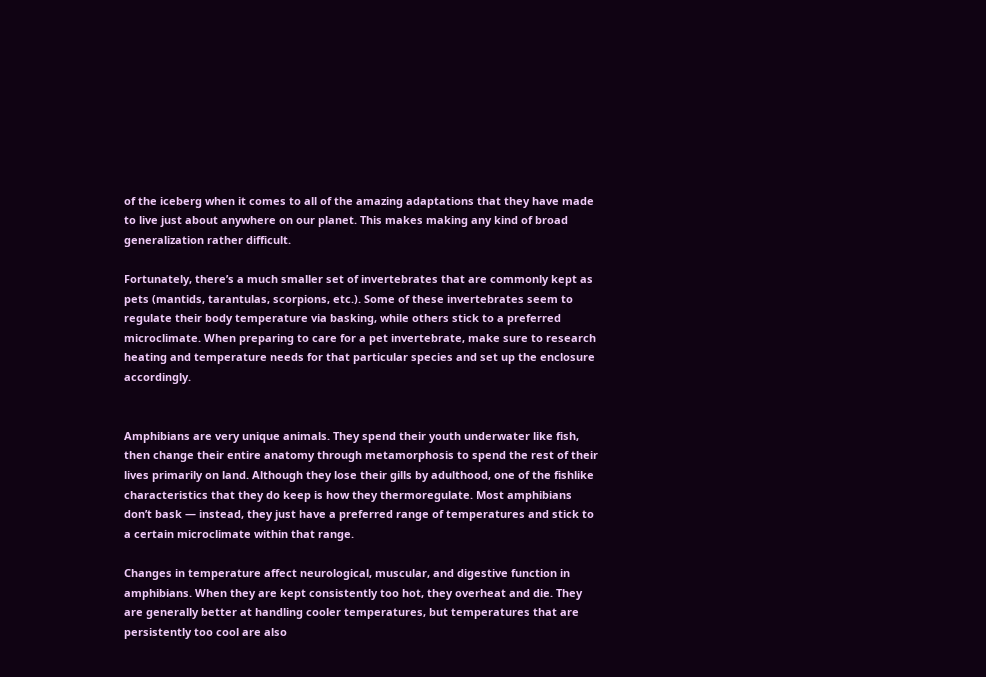of the iceberg when it comes to all of the amazing adaptations that they have made to live just about anywhere on our planet. This makes making any kind of broad generalization rather difficult.

Fortunately, there’s a much smaller set of invertebrates that are commonly kept as pets (mantids, tarantulas, scorpions, etc.). Some of these invertebrates seem to regulate their body temperature via basking, while others stick to a preferred microclimate. When preparing to care for a pet invertebrate, make sure to research heating and temperature needs for that particular species and set up the enclosure accordingly.


Amphibians are very unique animals. They spend their youth underwater like fish, then change their entire anatomy through metamorphosis to spend the rest of their lives primarily on land. Although they lose their gills by adulthood, one of the fishlike characteristics that they do keep is how they thermoregulate. Most amphibians don’t bask — instead, they just have a preferred range of temperatures and stick to a certain microclimate within that range.

Changes in temperature affect neurological, muscular, and digestive function in amphibians. When they are kept consistently too hot, they overheat and die. They are generally better at handling cooler temperatures, but temperatures that are persistently too cool are also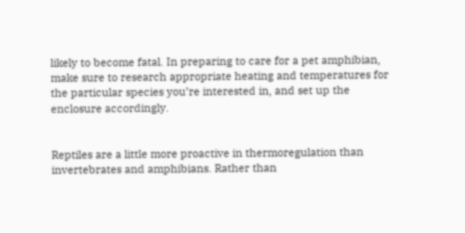likely to become fatal. In preparing to care for a pet amphibian, make sure to research appropriate heating and temperatures for the particular species you’re interested in, and set up the enclosure accordingly.


Reptiles are a little more proactive in thermoregulation than invertebrates and amphibians. Rather than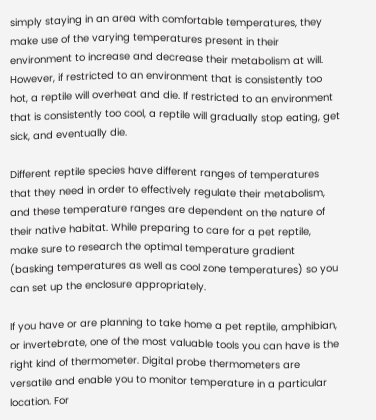simply staying in an area with comfortable temperatures, they make use of the varying temperatures present in their environment to increase and decrease their metabolism at will. However, if restricted to an environment that is consistently too hot, a reptile will overheat and die. If restricted to an environment that is consistently too cool, a reptile will gradually stop eating, get sick, and eventually die.

Different reptile species have different ranges of temperatures that they need in order to effectively regulate their metabolism, and these temperature ranges are dependent on the nature of their native habitat. While preparing to care for a pet reptile, make sure to research the optimal temperature gradient (basking temperatures as well as cool zone temperatures) so you can set up the enclosure appropriately.

If you have or are planning to take home a pet reptile, amphibian, or invertebrate, one of the most valuable tools you can have is the right kind of thermometer. Digital probe thermometers are versatile and enable you to monitor temperature in a particular location. For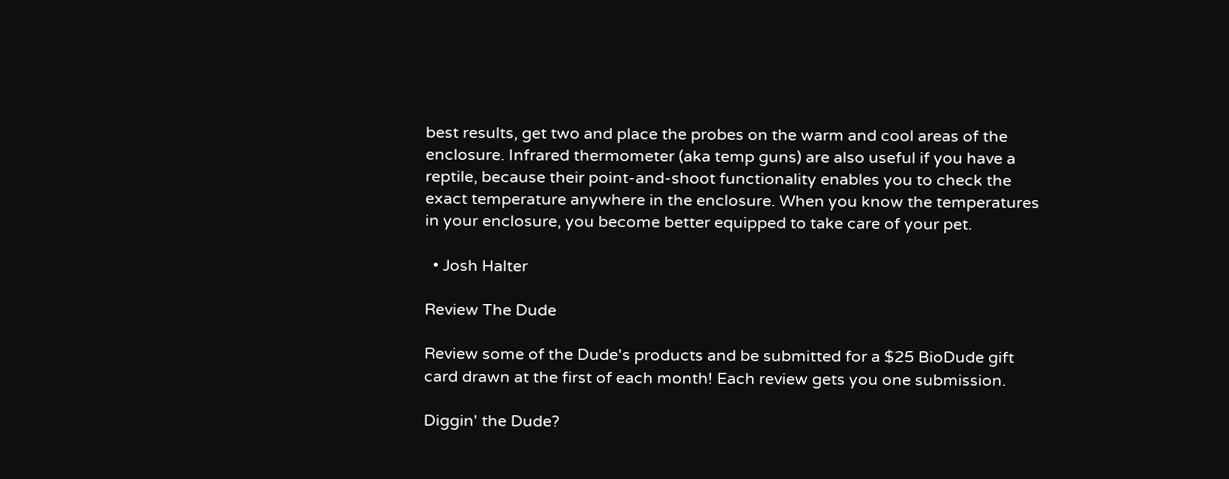best results, get two and place the probes on the warm and cool areas of the enclosure. Infrared thermometer (aka temp guns) are also useful if you have a reptile, because their point-and-shoot functionality enables you to check the exact temperature anywhere in the enclosure. When you know the temperatures in your enclosure, you become better equipped to take care of your pet.

  • Josh Halter

Review The Dude

Review some of the Dude's products and be submitted for a $25 BioDude gift card drawn at the first of each month! Each review gets you one submission.

Diggin' the Dude?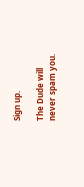Sign up.

The Dude will never spam you.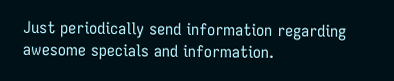Just periodically send information regarding awesome specials and information.